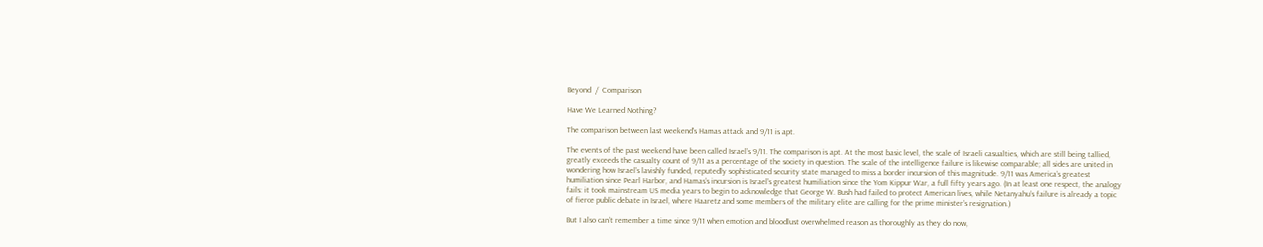Beyond  /  Comparison

Have We Learned Nothing?

The comparison between last weekend's Hamas attack and 9/11 is apt.

The events of the past weekend have been called Israel’s 9/11. The comparison is apt. At the most basic level, the scale of Israeli casualties, which are still being tallied, greatly exceeds the casualty count of 9/11 as a percentage of the society in question. The scale of the intelligence failure is likewise comparable; all sides are united in wondering how Israel’s lavishly funded, reputedly sophisticated security state managed to miss a border incursion of this magnitude. 9/11 was America’s greatest humiliation since Pearl Harbor, and Hamas’s incursion is Israel’s greatest humiliation since the Yom Kippur War, a full fifty years ago. (In at least one respect, the analogy fails: it took mainstream US media years to begin to acknowledge that George W. Bush had failed to protect American lives, while Netanyahu’s failure is already a topic of fierce public debate in Israel, where Haaretz and some members of the military elite are calling for the prime minister’s resignation.)

But I also can’t remember a time since 9/11 when emotion and bloodlust overwhelmed reason as thoroughly as they do now,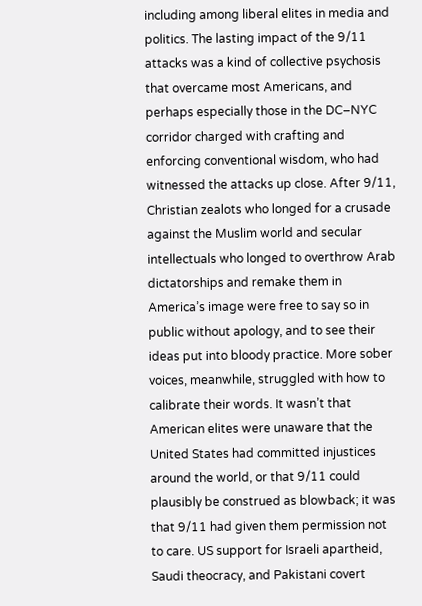including among liberal elites in media and politics. The lasting impact of the 9/11 attacks was a kind of collective psychosis that overcame most Americans, and perhaps especially those in the DC–NYC corridor charged with crafting and enforcing conventional wisdom, who had witnessed the attacks up close. After 9/11, Christian zealots who longed for a crusade against the Muslim world and secular intellectuals who longed to overthrow Arab dictatorships and remake them in America’s image were free to say so in public without apology, and to see their ideas put into bloody practice. More sober voices, meanwhile, struggled with how to calibrate their words. It wasn’t that American elites were unaware that the United States had committed injustices around the world, or that 9/11 could plausibly be construed as blowback; it was that 9/11 had given them permission not to care. US support for Israeli apartheid, Saudi theocracy, and Pakistani covert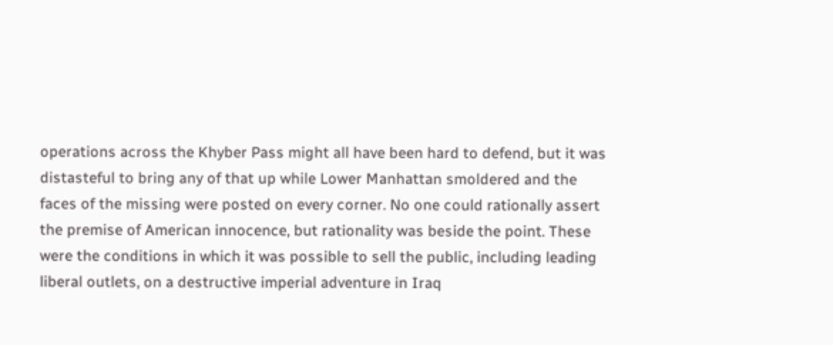operations across the Khyber Pass might all have been hard to defend, but it was distasteful to bring any of that up while Lower Manhattan smoldered and the faces of the missing were posted on every corner. No one could rationally assert the premise of American innocence, but rationality was beside the point. These were the conditions in which it was possible to sell the public, including leading liberal outlets, on a destructive imperial adventure in Iraq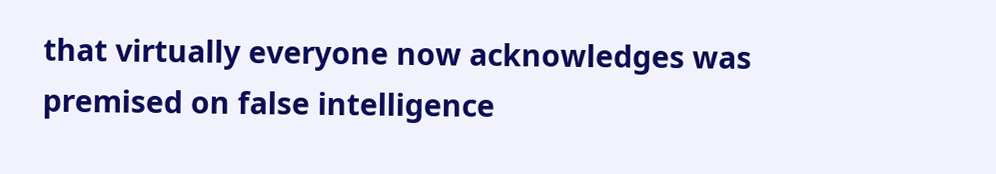that virtually everyone now acknowledges was premised on false intelligence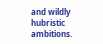and wildly hubristic ambitions.